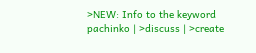>NEW: Info to the keyword pachinko | >discuss | >create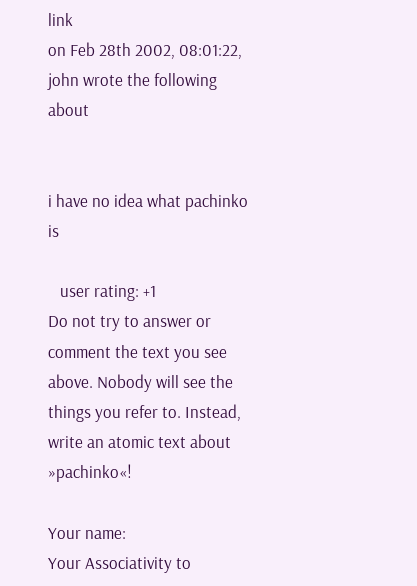link
on Feb 28th 2002, 08:01:22, john wrote the following about


i have no idea what pachinko is

   user rating: +1
Do not try to answer or comment the text you see above. Nobody will see the things you refer to. Instead, write an atomic text about »pachinko«!

Your name:
Your Associativity to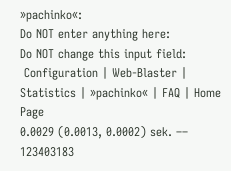»pachinko«:
Do NOT enter anything here:
Do NOT change this input field:
 Configuration | Web-Blaster | Statistics | »pachinko« | FAQ | Home Page
0.0029 (0.0013, 0.0002) sek. –– 123403183